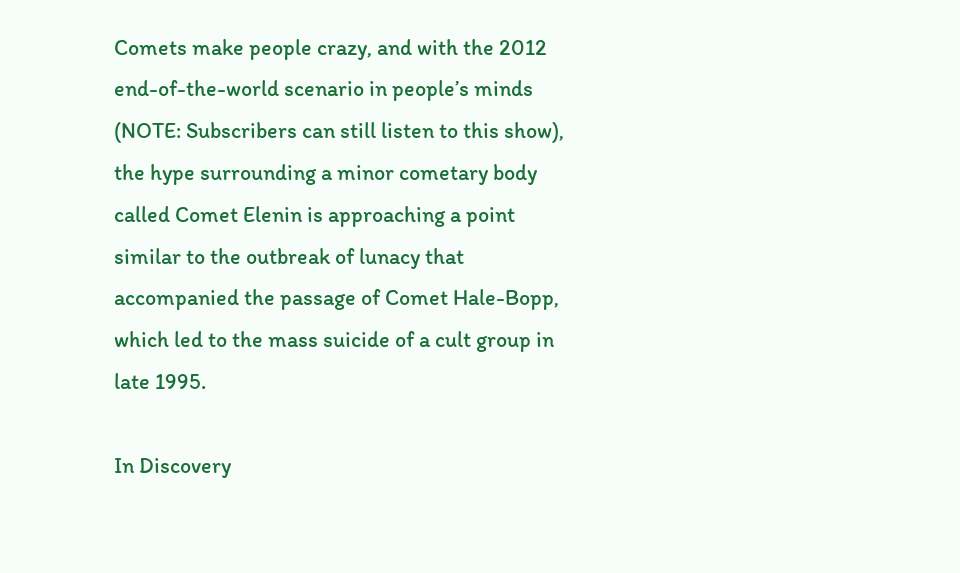Comets make people crazy, and with the 2012 end-of-the-world scenario in people’s minds (NOTE: Subscribers can still listen to this show), the hype surrounding a minor cometary body called Comet Elenin is approaching a point similar to the outbreak of lunacy that accompanied the passage of Comet Hale-Bopp, which led to the mass suicide of a cult group in late 1995.

In Discovery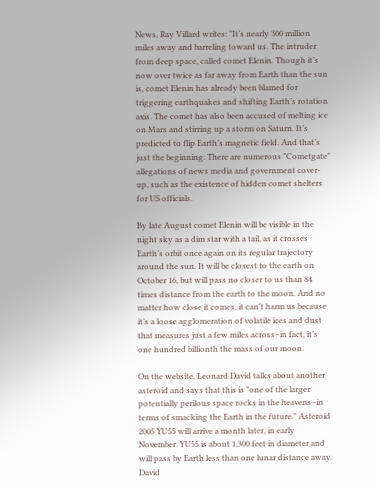News, Ray Villard writes: "It’s nearly 300 million miles away and barreling toward us. The intruder from deep space, called comet Elenin. Though it’s now over twice as far away from Earth than the sun is, comet Elenin has already been blamed for triggering earthquakes and shifting Earth’s rotation axis. The comet has also been accused of melting ice on Mars and stirring up a storm on Saturn. It’s predicted to flip Earth’s magnetic field. And that’s just the beginning: There are numerous "Cometgate" allegations of news media and government cover-up, such as the existence of hidden comet shelters for US officials.

By late August comet Elenin will be visible in the night sky as a dim star with a tail, as it crosses Earth’s orbit once again on its regular trajectory around the sun. It will be closest to the earth on October 16, but will pass no closer to us than 84 times distance from the earth to the moon. And no matter how close it comes, it can’t harm us because it’s a loose agglomeration of volatile ices and dust that measures just a few miles across–in fact, it’s one hundred billionth the mass of our moon.

On the website, Leonard David talks about another asteroid and says that this is "one of the larger potentially perilous space rocks in the heavens–in terms of smacking the Earth in the future." Asteroid 2005 YU55 will arrive a month later, in early November. YU55 is about 1,300 feet in diameter and will pass by Earth less than one lunar distance away. David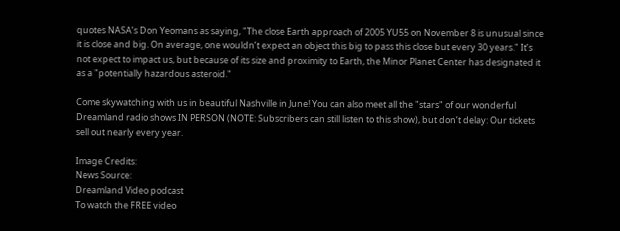quotes NASA’s Don Yeomans as saying, "The close Earth approach of 2005 YU55 on November 8 is unusual since it is close and big. On average, one wouldn’t expect an object this big to pass this close but every 30 years." It’s not expect to impact us, but because of its size and proximity to Earth, the Minor Planet Center has designated it as a "potentially hazardous asteroid."

Come skywatching with us in beautiful Nashville in June! You can also meet all the "stars" of our wonderful Dreamland radio shows IN PERSON (NOTE: Subscribers can still listen to this show), but don’t delay: Our tickets sell out nearly every year.

Image Credits:
News Source:
Dreamland Video podcast
To watch the FREE video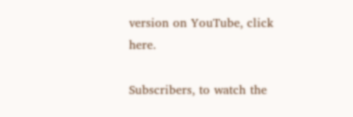version on YouTube, click here.

Subscribers, to watch the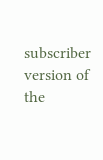subscriber version of the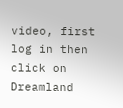video, first log in then click on Dreamland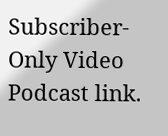Subscriber-Only Video Podcast link.